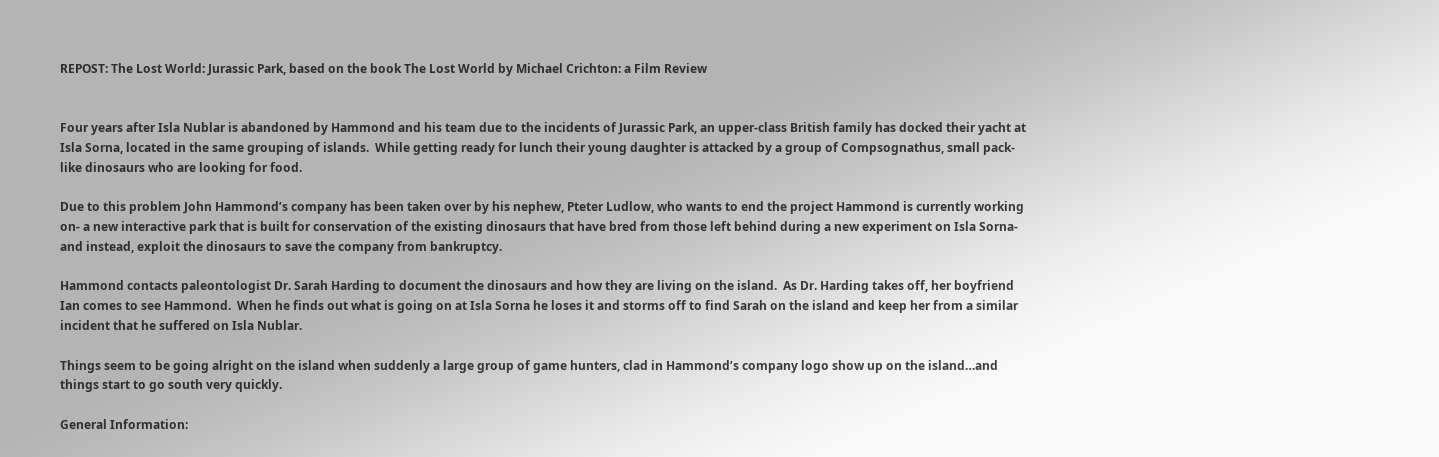REPOST: The Lost World: Jurassic Park, based on the book The Lost World by Michael Crichton: a Film Review


Four years after Isla Nublar is abandoned by Hammond and his team due to the incidents of Jurassic Park, an upper-class British family has docked their yacht at Isla Sorna, located in the same grouping of islands.  While getting ready for lunch their young daughter is attacked by a group of Compsognathus, small pack-like dinosaurs who are looking for food.

Due to this problem John Hammond’s company has been taken over by his nephew, Pteter Ludlow, who wants to end the project Hammond is currently working on- a new interactive park that is built for conservation of the existing dinosaurs that have bred from those left behind during a new experiment on Isla Sorna- and instead, exploit the dinosaurs to save the company from bankruptcy.

Hammond contacts paleontologist Dr. Sarah Harding to document the dinosaurs and how they are living on the island.  As Dr. Harding takes off, her boyfriend Ian comes to see Hammond.  When he finds out what is going on at Isla Sorna he loses it and storms off to find Sarah on the island and keep her from a similar incident that he suffered on Isla Nublar.

Things seem to be going alright on the island when suddenly a large group of game hunters, clad in Hammond’s company logo show up on the island…and things start to go south very quickly.

General Information: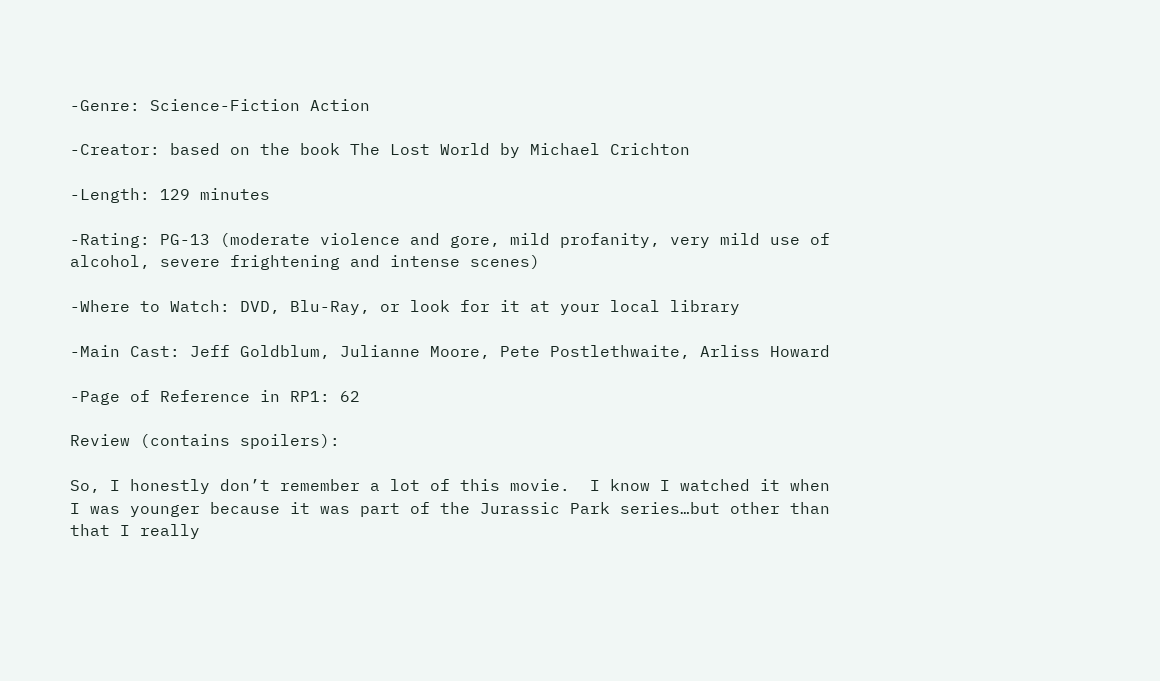-Genre: Science-Fiction Action

-Creator: based on the book The Lost World by Michael Crichton

-Length: 129 minutes

-Rating: PG-13 (moderate violence and gore, mild profanity, very mild use of alcohol, severe frightening and intense scenes)

-Where to Watch: DVD, Blu-Ray, or look for it at your local library

-Main Cast: Jeff Goldblum, Julianne Moore, Pete Postlethwaite, Arliss Howard

-Page of Reference in RP1: 62

Review (contains spoilers):

So, I honestly don’t remember a lot of this movie.  I know I watched it when I was younger because it was part of the Jurassic Park series…but other than that I really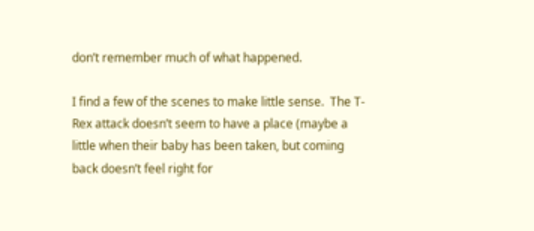don’t remember much of what happened.

I find a few of the scenes to make little sense.  The T-Rex attack doesn’t seem to have a place (maybe a little when their baby has been taken, but coming back doesn’t feel right for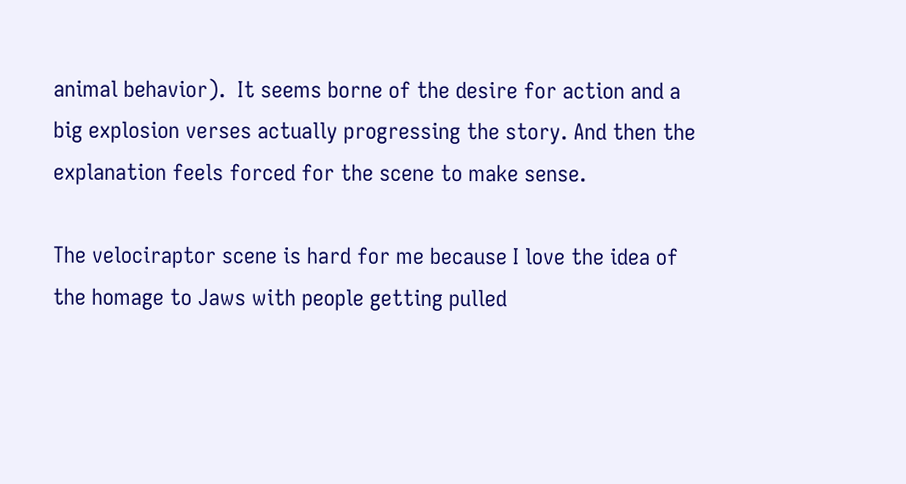animal behavior).  It seems borne of the desire for action and a big explosion verses actually progressing the story. And then the explanation feels forced for the scene to make sense.

The velociraptor scene is hard for me because I love the idea of the homage to Jaws with people getting pulled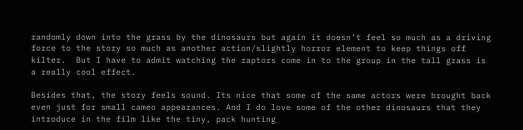randomly down into the grass by the dinosaurs but again it doesn’t feel so much as a driving force to the story so much as another action/slightly horror element to keep things off kilter.  But I have to admit watching the raptors come in to the group in the tall grass is a really cool effect.

Besides that, the story feels sound. Its nice that some of the same actors were brought back even just for small cameo appearances. And I do love some of the other dinosaurs that they introduce in the film like the tiny, pack hunting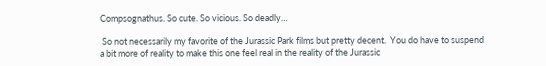Compsognathus. So cute. So vicious. So deadly…

 So not necessarily my favorite of the Jurassic Park films but pretty decent.  You do have to suspend a bit more of reality to make this one feel real in the reality of the Jurassic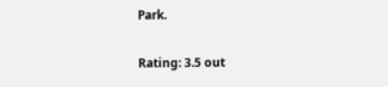Park.


Rating: 3.5 out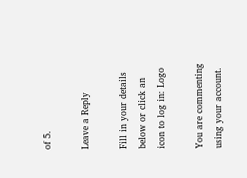of 5.

Leave a Reply

Fill in your details below or click an icon to log in: Logo

You are commenting using your account.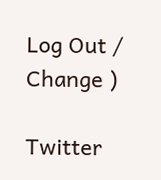Log Out /  Change )

Twitter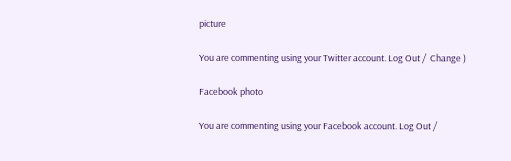picture

You are commenting using your Twitter account. Log Out /  Change )

Facebook photo

You are commenting using your Facebook account. Log Out /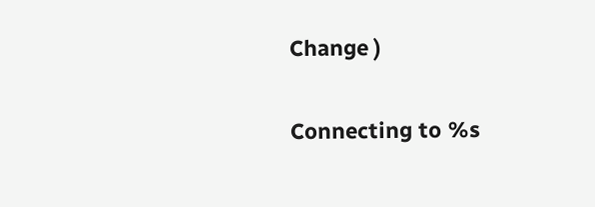Change )

Connecting to %s